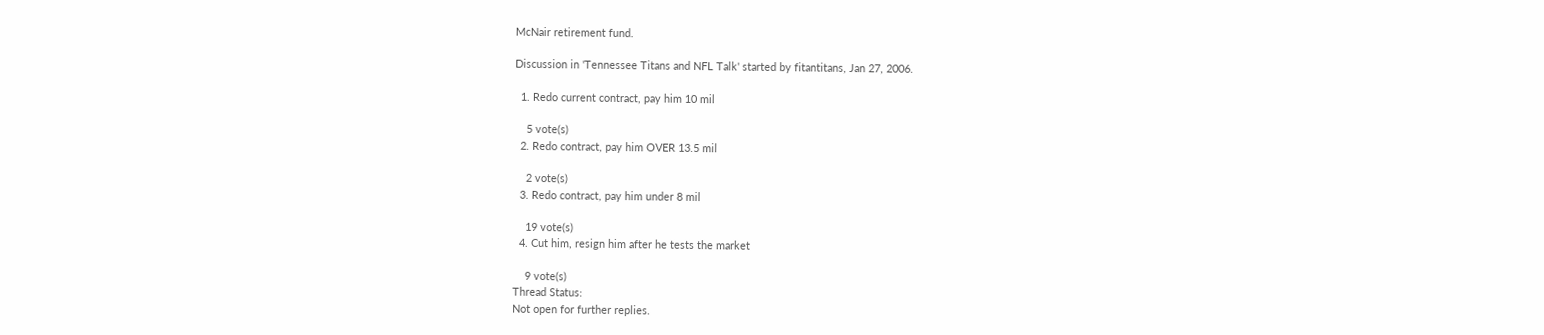McNair retirement fund.

Discussion in 'Tennessee Titans and NFL Talk' started by fitantitans, Jan 27, 2006.

  1. Redo current contract, pay him 10 mil

    5 vote(s)
  2. Redo contract, pay him OVER 13.5 mil

    2 vote(s)
  3. Redo contract, pay him under 8 mil

    19 vote(s)
  4. Cut him, resign him after he tests the market

    9 vote(s)
Thread Status:
Not open for further replies.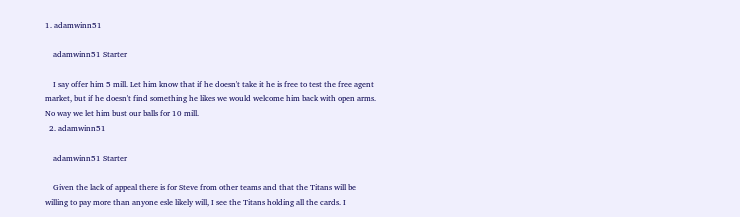1. adamwinn51

    adamwinn51 Starter

    I say offer him 5 mill. Let him know that if he doesn't take it he is free to test the free agent market, but if he doesn't find something he likes we would welcome him back with open arms. No way we let him bust our balls for 10 mill.
  2. adamwinn51

    adamwinn51 Starter

    Given the lack of appeal there is for Steve from other teams and that the Titans will be willing to pay more than anyone esle likely will, I see the Titans holding all the cards. I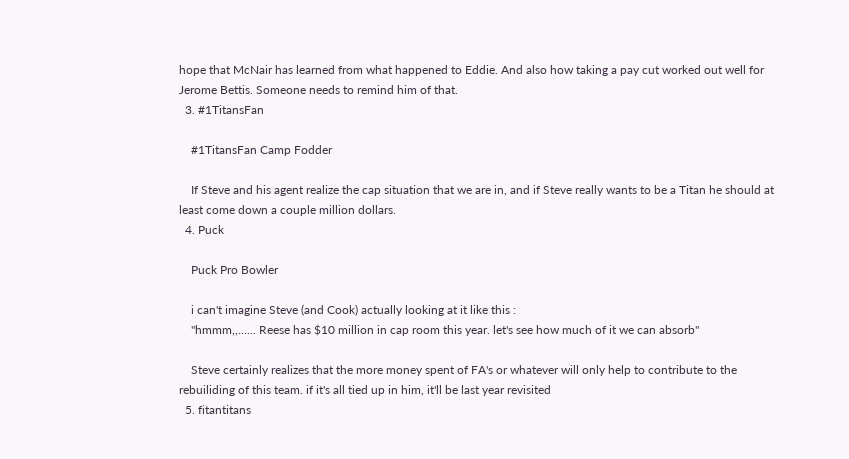hope that McNair has learned from what happened to Eddie. And also how taking a pay cut worked out well for Jerome Bettis. Someone needs to remind him of that.
  3. #1TitansFan

    #1TitansFan Camp Fodder

    If Steve and his agent realize the cap situation that we are in, and if Steve really wants to be a Titan he should at least come down a couple million dollars.
  4. Puck

    Puck Pro Bowler

    i can't imagine Steve (and Cook) actually looking at it like this :
    "hmmm,,...... Reese has $10 million in cap room this year. let's see how much of it we can absorb"

    Steve certainly realizes that the more money spent of FA's or whatever will only help to contribute to the rebuiliding of this team. if it's all tied up in him, it'll be last year revisited
  5. fitantitans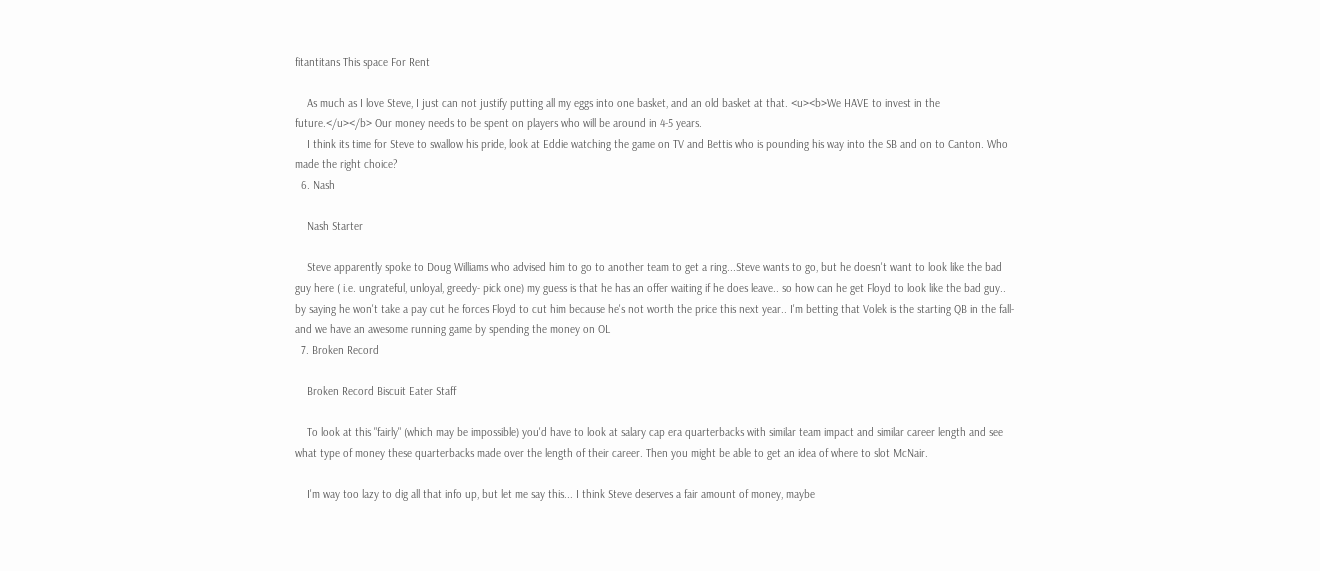fitantitans This space For Rent

    As much as I love Steve, I just can not justify putting all my eggs into one basket, and an old basket at that. <u><b>We HAVE to invest in the future.</u></b> Our money needs to be spent on players who will be around in 4-5 years.
    I think its time for Steve to swallow his pride, look at Eddie watching the game on TV and Bettis who is pounding his way into the SB and on to Canton. Who made the right choice?
  6. Nash

    Nash Starter

    Steve apparently spoke to Doug Williams who advised him to go to another team to get a ring...Steve wants to go, but he doesn't want to look like the bad guy here ( i.e. ungrateful, unloyal, greedy- pick one) my guess is that he has an offer waiting if he does leave.. so how can he get Floyd to look like the bad guy.. by saying he won't take a pay cut he forces Floyd to cut him because he's not worth the price this next year.. I'm betting that Volek is the starting QB in the fall- and we have an awesome running game by spending the money on OL
  7. Broken Record

    Broken Record Biscuit Eater Staff

    To look at this "fairly" (which may be impossible) you'd have to look at salary cap era quarterbacks with similar team impact and similar career length and see what type of money these quarterbacks made over the length of their career. Then you might be able to get an idea of where to slot McNair.

    I'm way too lazy to dig all that info up, but let me say this... I think Steve deserves a fair amount of money, maybe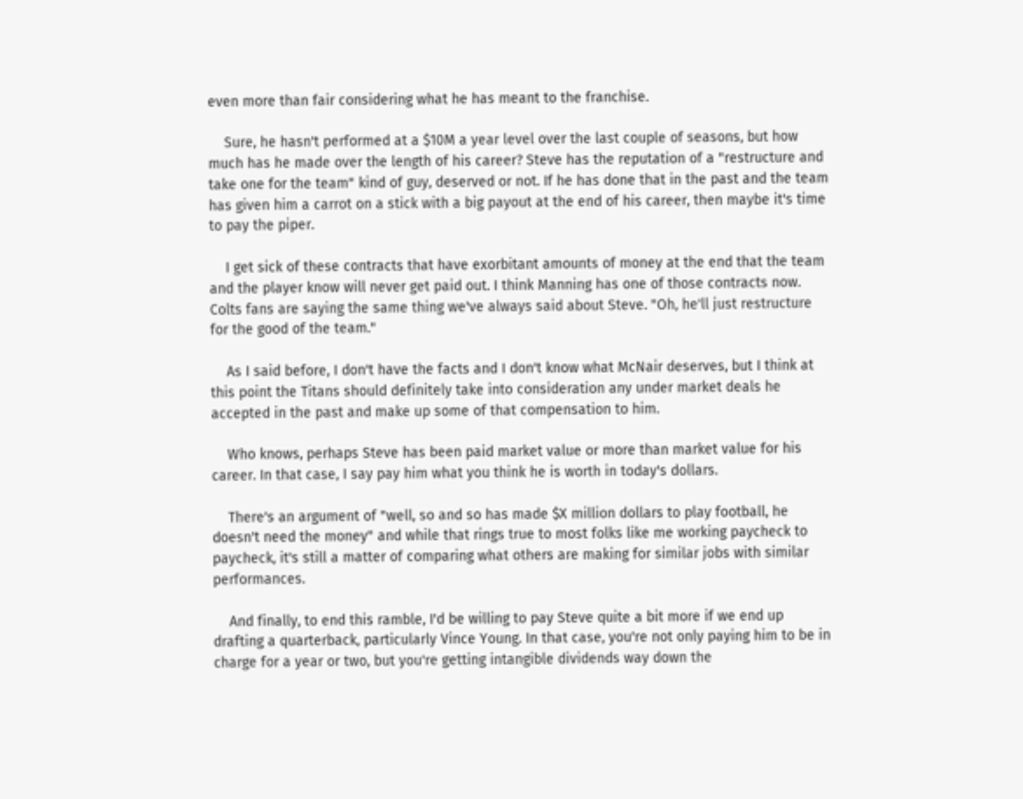even more than fair considering what he has meant to the franchise.

    Sure, he hasn't performed at a $10M a year level over the last couple of seasons, but how much has he made over the length of his career? Steve has the reputation of a "restructure and take one for the team" kind of guy, deserved or not. If he has done that in the past and the team has given him a carrot on a stick with a big payout at the end of his career, then maybe it's time to pay the piper.

    I get sick of these contracts that have exorbitant amounts of money at the end that the team and the player know will never get paid out. I think Manning has one of those contracts now. Colts fans are saying the same thing we've always said about Steve. "Oh, he'll just restructure for the good of the team."

    As I said before, I don't have the facts and I don't know what McNair deserves, but I think at this point the Titans should definitely take into consideration any under market deals he accepted in the past and make up some of that compensation to him.

    Who knows, perhaps Steve has been paid market value or more than market value for his career. In that case, I say pay him what you think he is worth in today's dollars.

    There's an argument of "well, so and so has made $X million dollars to play football, he doesn't need the money" and while that rings true to most folks like me working paycheck to paycheck, it's still a matter of comparing what others are making for similar jobs with similar performances.

    And finally, to end this ramble, I'd be willing to pay Steve quite a bit more if we end up drafting a quarterback, particularly Vince Young. In that case, you're not only paying him to be in charge for a year or two, but you're getting intangible dividends way down the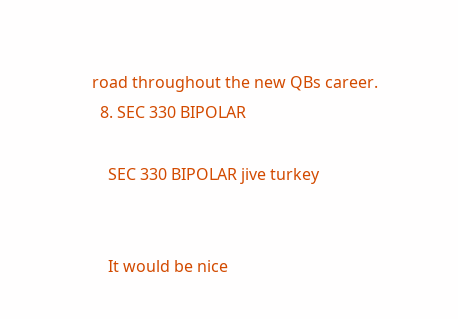road throughout the new QBs career.
  8. SEC 330 BIPOLAR

    SEC 330 BIPOLAR jive turkey


    It would be nice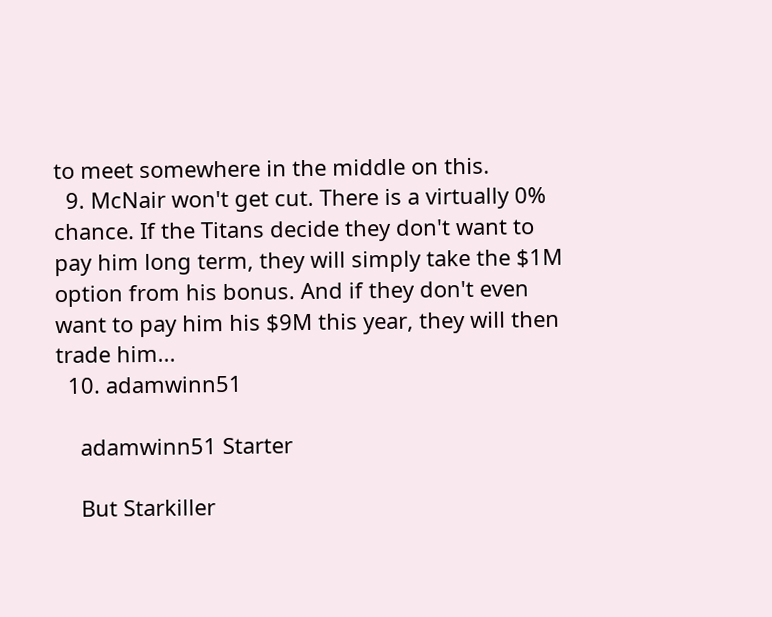to meet somewhere in the middle on this.
  9. McNair won't get cut. There is a virtually 0% chance. If the Titans decide they don't want to pay him long term, they will simply take the $1M option from his bonus. And if they don't even want to pay him his $9M this year, they will then trade him...
  10. adamwinn51

    adamwinn51 Starter

    But Starkiller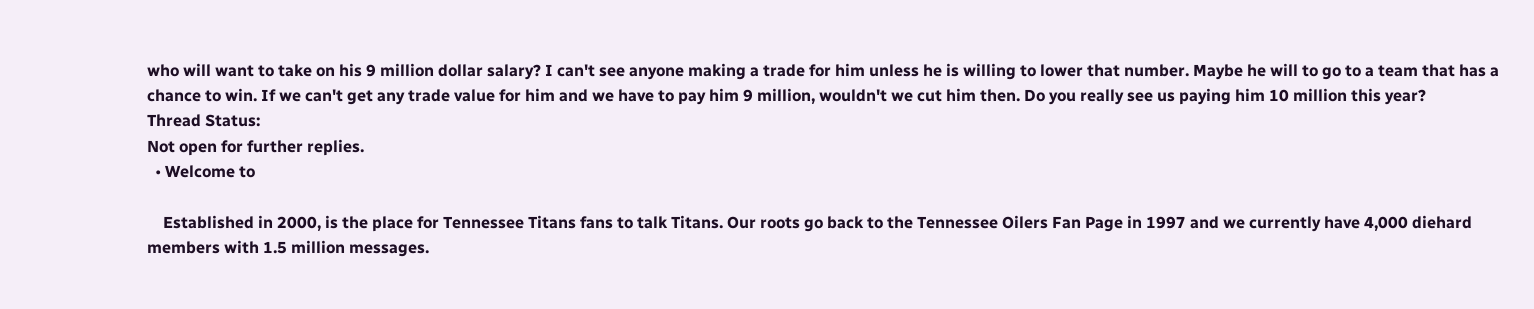who will want to take on his 9 million dollar salary? I can't see anyone making a trade for him unless he is willing to lower that number. Maybe he will to go to a team that has a chance to win. If we can't get any trade value for him and we have to pay him 9 million, wouldn't we cut him then. Do you really see us paying him 10 million this year?
Thread Status:
Not open for further replies.
  • Welcome to

    Established in 2000, is the place for Tennessee Titans fans to talk Titans. Our roots go back to the Tennessee Oilers Fan Page in 1997 and we currently have 4,000 diehard members with 1.5 million messages.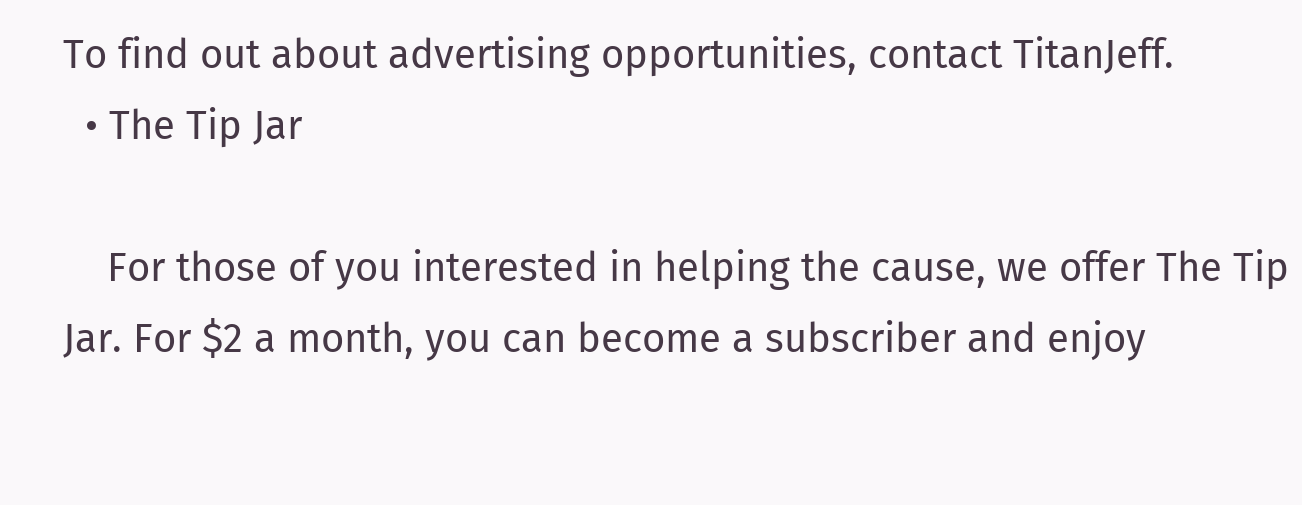To find out about advertising opportunities, contact TitanJeff.
  • The Tip Jar

    For those of you interested in helping the cause, we offer The Tip Jar. For $2 a month, you can become a subscriber and enjoy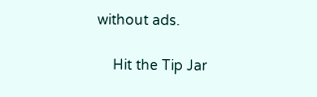without ads.

    Hit the Tip Jar